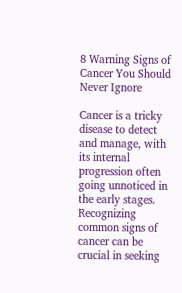8 Warning Signs of Cancer You Should Never Ignore

Cancer is a tricky disease to detect and manage, with its internal progression often going unnoticed in the early stages. Recognizing common signs of cancer can be crucial in seeking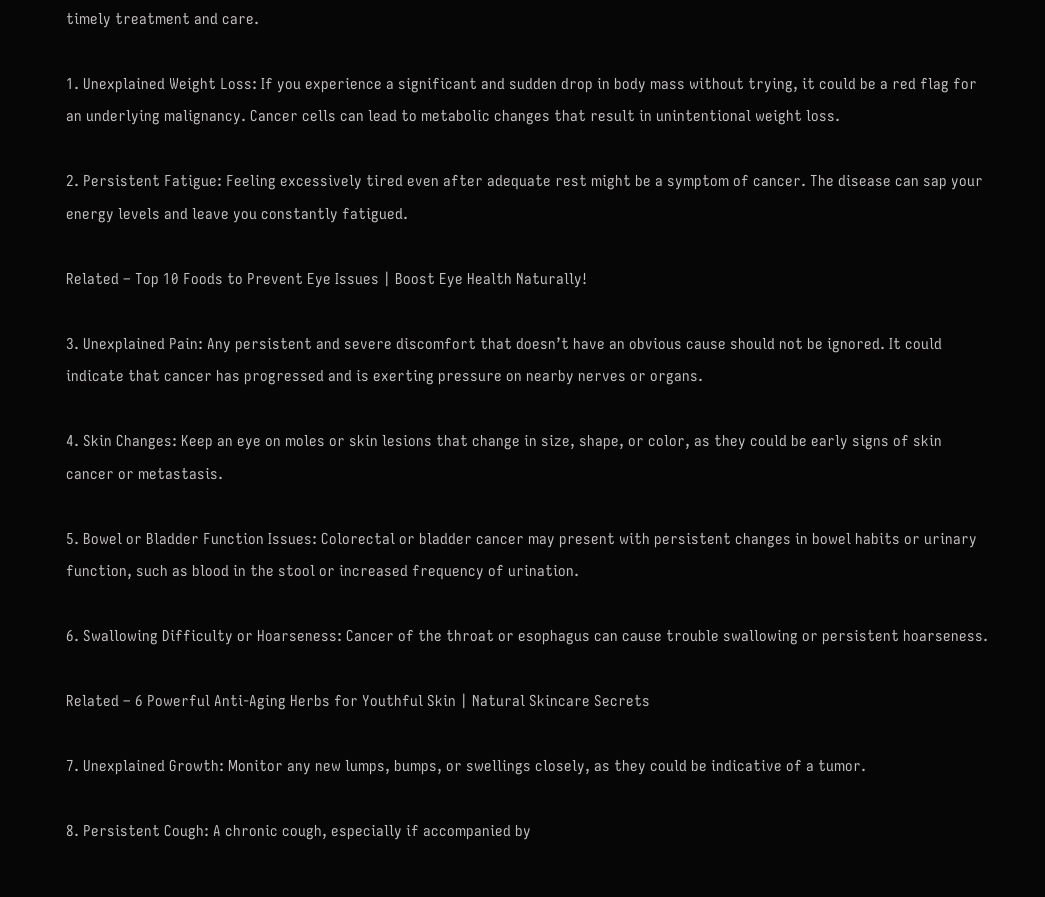timely treatment and care.

1. Unexplained Weight Loss: If you experience a significant and sudden drop in body mass without trying, it could be a red flag for an underlying malignancy. Cancer cells can lead to metabolic changes that result in unintentional weight loss.

2. Persistent Fatigue: Feeling excessively tired even after adequate rest might be a symptom of cancer. The disease can sap your energy levels and leave you constantly fatigued.

Related – Top 10 Foods to Prevent Eye Issues | Boost Eye Health Naturally!

3. Unexplained Pain: Any persistent and severe discomfort that doesn’t have an obvious cause should not be ignored. It could indicate that cancer has progressed and is exerting pressure on nearby nerves or organs.

4. Skin Changes: Keep an eye on moles or skin lesions that change in size, shape, or color, as they could be early signs of skin cancer or metastasis.

5. Bowel or Bladder Function Issues: Colorectal or bladder cancer may present with persistent changes in bowel habits or urinary function, such as blood in the stool or increased frequency of urination.

6. Swallowing Difficulty or Hoarseness: Cancer of the throat or esophagus can cause trouble swallowing or persistent hoarseness.

Related – 6 Powerful Anti-Aging Herbs for Youthful Skin | Natural Skincare Secrets

7. Unexplained Growth: Monitor any new lumps, bumps, or swellings closely, as they could be indicative of a tumor.

8. Persistent Cough: A chronic cough, especially if accompanied by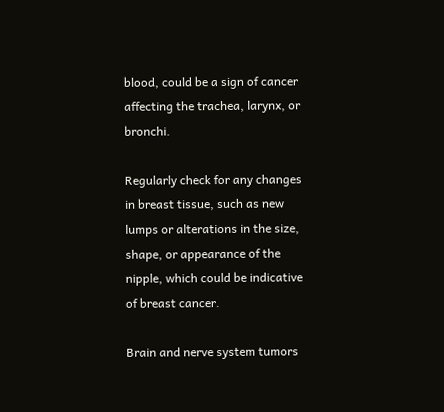blood, could be a sign of cancer affecting the trachea, larynx, or bronchi.

Regularly check for any changes in breast tissue, such as new lumps or alterations in the size, shape, or appearance of the nipple, which could be indicative of breast cancer.

Brain and nerve system tumors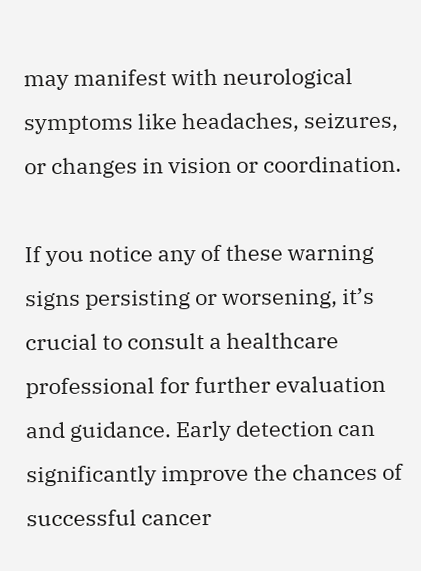may manifest with neurological symptoms like headaches, seizures, or changes in vision or coordination.

If you notice any of these warning signs persisting or worsening, it’s crucial to consult a healthcare professional for further evaluation and guidance. Early detection can significantly improve the chances of successful cancer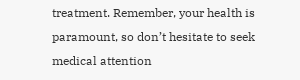treatment. Remember, your health is paramount, so don’t hesitate to seek medical attention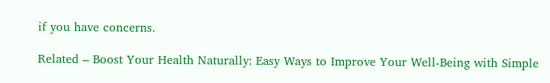if you have concerns.

Related – Boost Your Health Naturally: Easy Ways to Improve Your Well-Being with Simple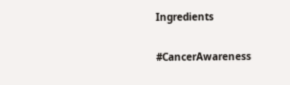Ingredients

#CancerAwareness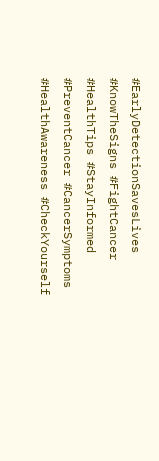#EarlyDetectionSavesLives #KnowTheSigns #FightCancer #HealthTips #StayInformed #PreventCancer #CancerSymptoms #HealthAwareness #CheckYourself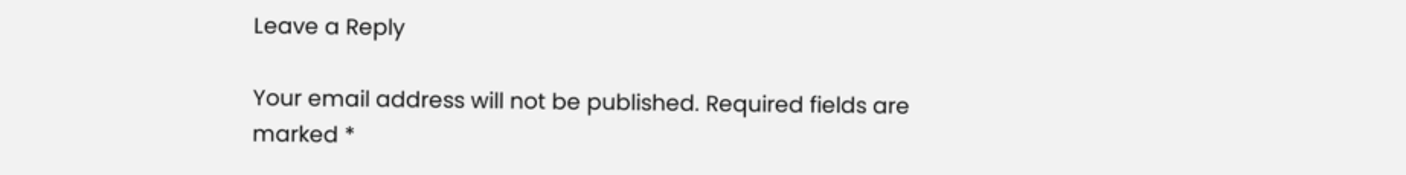Leave a Reply

Your email address will not be published. Required fields are marked *